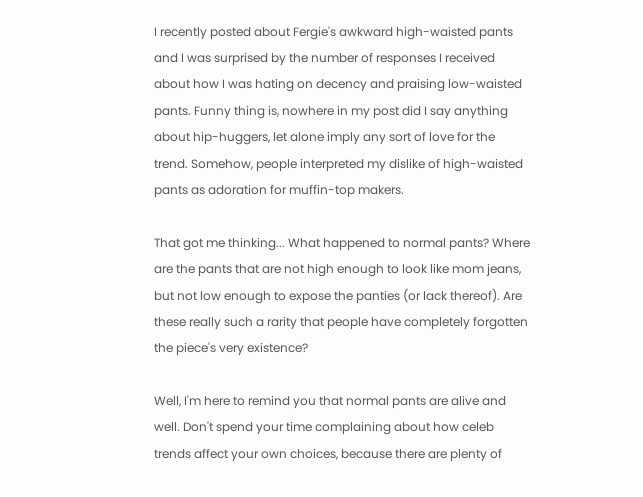I recently posted about Fergie's awkward high-waisted pants and I was surprised by the number of responses I received about how I was hating on decency and praising low-waisted pants. Funny thing is, nowhere in my post did I say anything about hip-huggers, let alone imply any sort of love for the trend. Somehow, people interpreted my dislike of high-waisted pants as adoration for muffin-top makers.

That got me thinking... What happened to normal pants? Where are the pants that are not high enough to look like mom jeans, but not low enough to expose the panties (or lack thereof). Are these really such a rarity that people have completely forgotten the piece's very existence?

Well, I'm here to remind you that normal pants are alive and well. Don't spend your time complaining about how celeb trends affect your own choices, because there are plenty of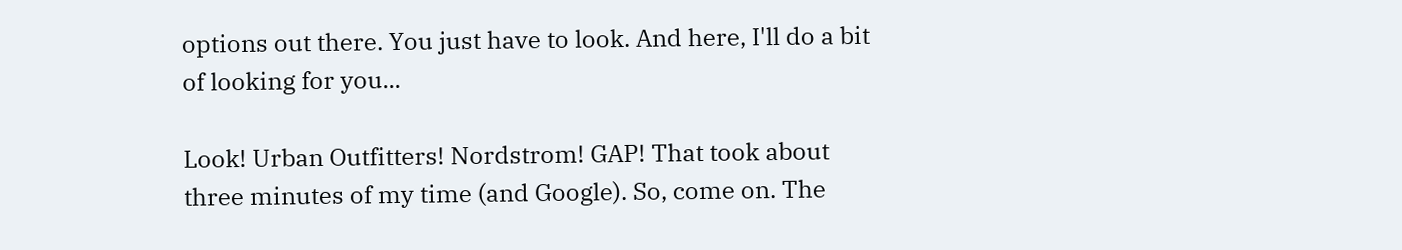options out there. You just have to look. And here, I'll do a bit of looking for you...

Look! Urban Outfitters! Nordstrom! GAP! That took about three minutes of my time (and Google). So, come on. The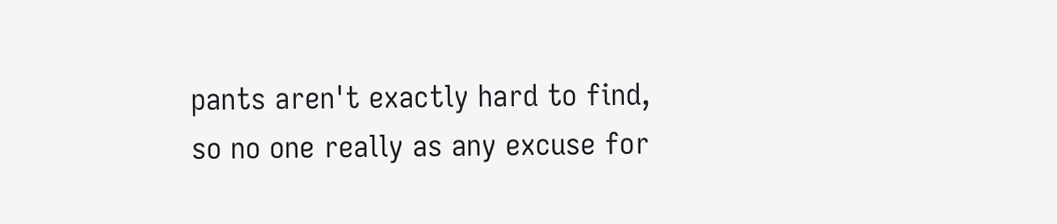pants aren't exactly hard to find, so no one really as any excuse for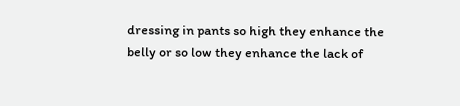dressing in pants so high they enhance the belly or so low they enhance the lack of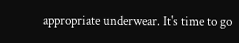appropriate underwear. It's time to go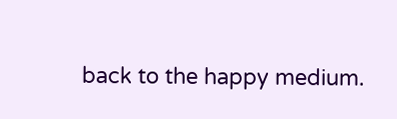back to the happy medium.